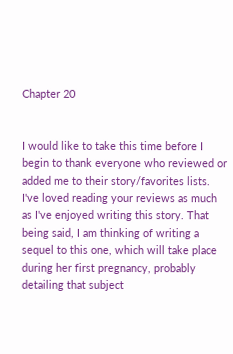Chapter 20


I would like to take this time before I begin to thank everyone who reviewed or added me to their story/favorites lists. I've loved reading your reviews as much as I've enjoyed writing this story. That being said, I am thinking of writing a sequel to this one, which will take place during her first pregnancy, probably detailing that subject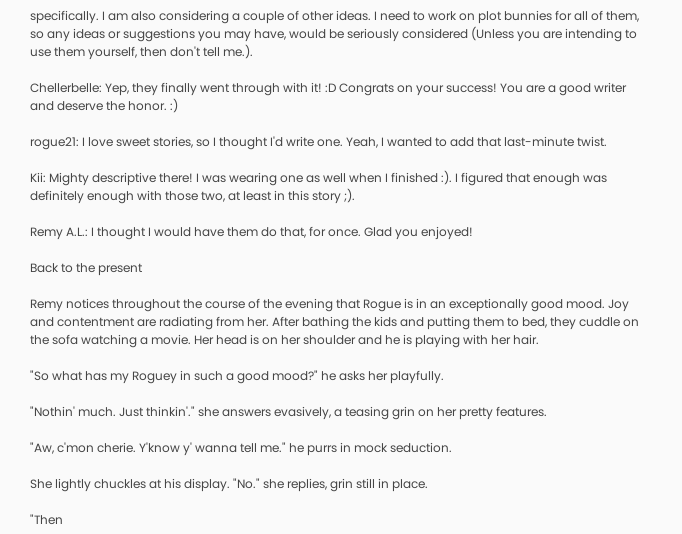specifically. I am also considering a couple of other ideas. I need to work on plot bunnies for all of them, so any ideas or suggestions you may have, would be seriously considered (Unless you are intending to use them yourself, then don't tell me.).

Chellerbelle: Yep, they finally went through with it! :D Congrats on your success! You are a good writer and deserve the honor. :)

rogue21: I love sweet stories, so I thought I'd write one. Yeah, I wanted to add that last-minute twist.

Kii: Mighty descriptive there! I was wearing one as well when I finished :). I figured that enough was definitely enough with those two, at least in this story ;).

Remy A.L.: I thought I would have them do that, for once. Glad you enjoyed!

Back to the present

Remy notices throughout the course of the evening that Rogue is in an exceptionally good mood. Joy and contentment are radiating from her. After bathing the kids and putting them to bed, they cuddle on the sofa watching a movie. Her head is on her shoulder and he is playing with her hair.

"So what has my Roguey in such a good mood?" he asks her playfully.

"Nothin' much. Just thinkin'." she answers evasively, a teasing grin on her pretty features.

"Aw, c'mon cherie. Y'know y' wanna tell me." he purrs in mock seduction.

She lightly chuckles at his display. "No." she replies, grin still in place.

"Then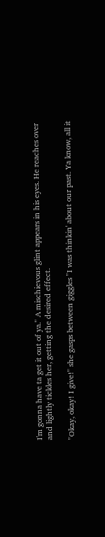I'm gonna have ta get it out of ya." A mischievous glint appears in his eyes. He reaches over and lightly tickles her, getting the desired effect.

"Okay, okay! I give!" she gasps between giggles "I was thinkin' about our past. Ya know, all it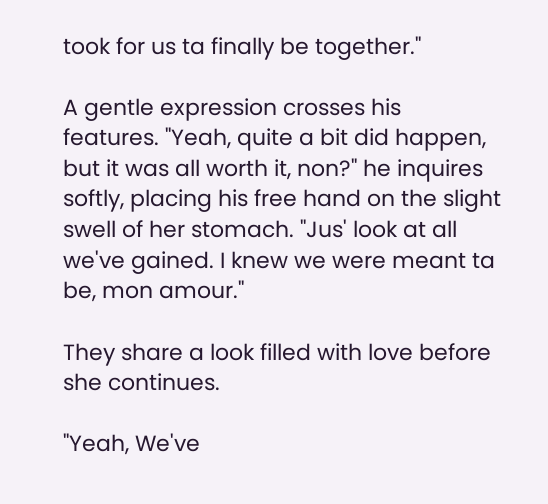took for us ta finally be together."

A gentle expression crosses his features. "Yeah, quite a bit did happen, but it was all worth it, non?" he inquires softly, placing his free hand on the slight swell of her stomach. "Jus' look at all we've gained. I knew we were meant ta be, mon amour."

They share a look filled with love before she continues.

"Yeah, We've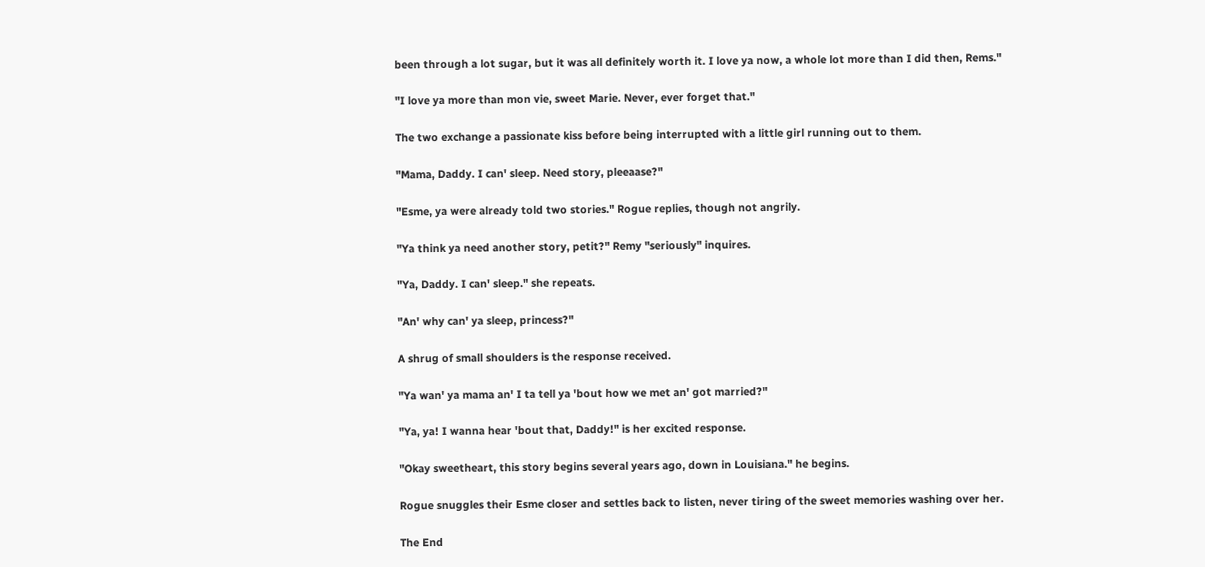been through a lot sugar, but it was all definitely worth it. I love ya now, a whole lot more than I did then, Rems."

"I love ya more than mon vie, sweet Marie. Never, ever forget that."

The two exchange a passionate kiss before being interrupted with a little girl running out to them.

"Mama, Daddy. I can' sleep. Need story, pleeaase?"

"Esme, ya were already told two stories." Rogue replies, though not angrily.

"Ya think ya need another story, petit?" Remy "seriously" inquires.

"Ya, Daddy. I can' sleep." she repeats.

"An' why can' ya sleep, princess?"

A shrug of small shoulders is the response received.

"Ya wan' ya mama an' I ta tell ya 'bout how we met an' got married?"

"Ya, ya! I wanna hear 'bout that, Daddy!" is her excited response.

"Okay sweetheart, this story begins several years ago, down in Louisiana." he begins.

Rogue snuggles their Esme closer and settles back to listen, never tiring of the sweet memories washing over her.

The End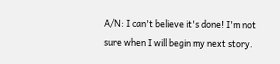A/N: I can't believe it's done! I'm not sure when I will begin my next story.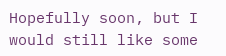Hopefully soon, but I would still like some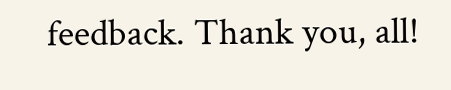feedback. Thank you, all!